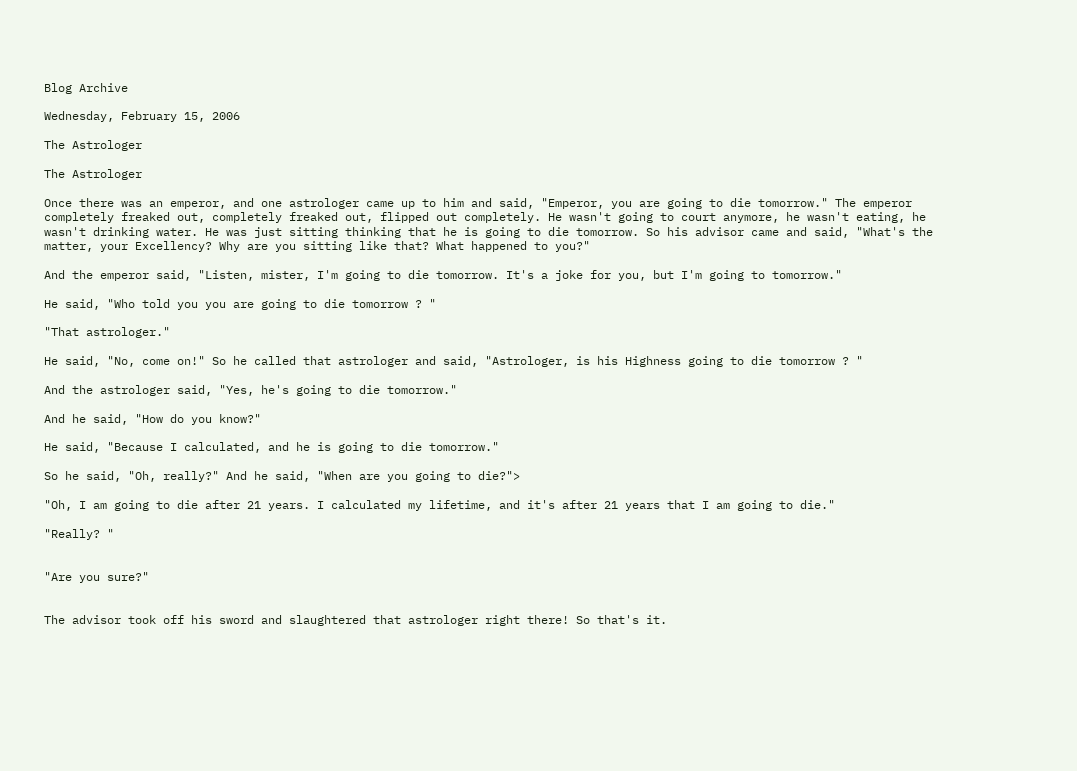Blog Archive

Wednesday, February 15, 2006

The Astrologer

The Astrologer

Once there was an emperor, and one astrologer came up to him and said, "Emperor, you are going to die tomorrow." The emperor completely freaked out, completely freaked out, flipped out completely. He wasn't going to court anymore, he wasn't eating, he wasn't drinking water. He was just sitting thinking that he is going to die tomorrow. So his advisor came and said, "What's the matter, your Excellency? Why are you sitting like that? What happened to you?"

And the emperor said, "Listen, mister, I'm going to die tomorrow. It's a joke for you, but I'm going to tomorrow."

He said, "Who told you you are going to die tomorrow ? "

"That astrologer."

He said, "No, come on!" So he called that astrologer and said, "Astrologer, is his Highness going to die tomorrow ? "

And the astrologer said, "Yes, he's going to die tomorrow."

And he said, "How do you know?"

He said, "Because I calculated, and he is going to die tomorrow."

So he said, "Oh, really?" And he said, "When are you going to die?">

"Oh, I am going to die after 21 years. I calculated my lifetime, and it's after 21 years that I am going to die."

"Really? "


"Are you sure?"


The advisor took off his sword and slaughtered that astrologer right there! So that's it.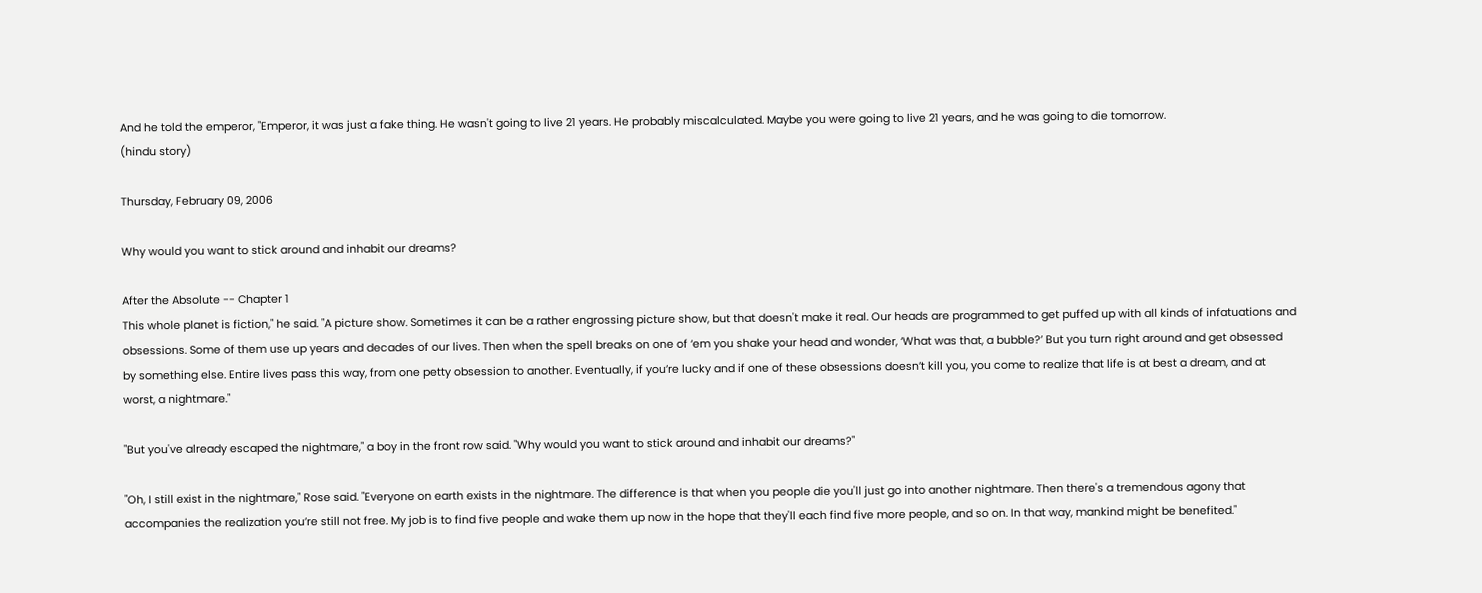And he told the emperor, "Emperor, it was just a fake thing. He wasn't going to live 21 years. He probably miscalculated. Maybe you were going to live 21 years, and he was going to die tomorrow.
(hindu story)

Thursday, February 09, 2006

Why would you want to stick around and inhabit our dreams?

After the Absolute -- Chapter 1
This whole planet is fiction," he said. "A picture show. Sometimes it can be a rather engrossing picture show, but that doesn't make it real. Our heads are programmed to get puffed up with all kinds of infatuations and obsessions. Some of them use up years and decades of our lives. Then when the spell breaks on one of ‘em you shake your head and wonder, ‘What was that, a bubble?’ But you turn right around and get obsessed by something else. Entire lives pass this way, from one petty obsession to another. Eventually, if you’re lucky and if one of these obsessions doesn’t kill you, you come to realize that life is at best a dream, and at worst, a nightmare."

"But you've already escaped the nightmare," a boy in the front row said. "Why would you want to stick around and inhabit our dreams?"

"Oh, I still exist in the nightmare," Rose said. "Everyone on earth exists in the nightmare. The difference is that when you people die you'll just go into another nightmare. Then there's a tremendous agony that accompanies the realization you’re still not free. My job is to find five people and wake them up now in the hope that they'll each find five more people, and so on. In that way, mankind might be benefited."